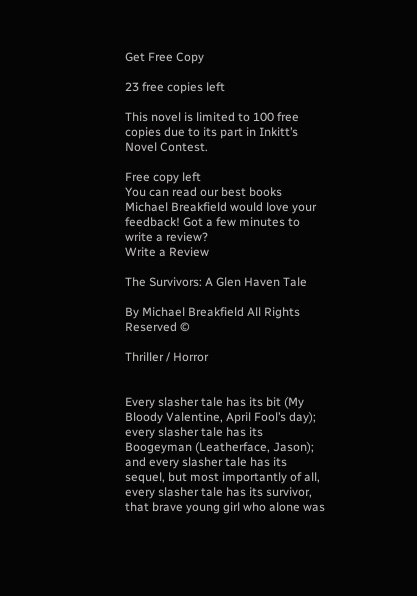Get Free Copy

23 free copies left

This novel is limited to 100 free copies due to its part in Inkitt’s Novel Contest.

Free copy left
You can read our best books
Michael Breakfield would love your feedback! Got a few minutes to write a review?
Write a Review

The Survivors: A Glen Haven Tale

By Michael Breakfield All Rights Reserved ©

Thriller / Horror


Every slasher tale has its bit (My Bloody Valentine, April Fool’s day); every slasher tale has its Boogeyman (Leatherface, Jason); and every slasher tale has its sequel, but most importantly of all, every slasher tale has its survivor, that brave young girl who alone was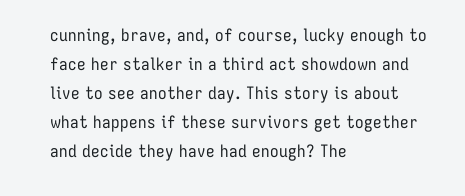cunning, brave, and, of course, lucky enough to face her stalker in a third act showdown and live to see another day. This story is about what happens if these survivors get together and decide they have had enough? The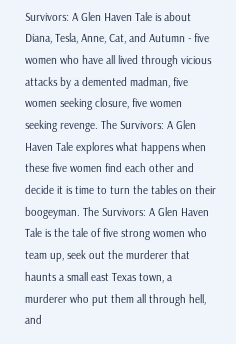Survivors: A Glen Haven Tale is about Diana, Tesla, Anne, Cat, and Autumn - five women who have all lived through vicious attacks by a demented madman, five women seeking closure, five women seeking revenge. The Survivors: A Glen Haven Tale explores what happens when these five women find each other and decide it is time to turn the tables on their boogeyman. The Survivors: A Glen Haven Tale is the tale of five strong women who team up, seek out the murderer that haunts a small east Texas town, a murderer who put them all through hell, and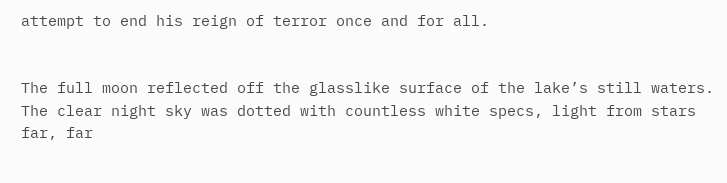attempt to end his reign of terror once and for all.


The full moon reflected off the glasslike surface of the lake’s still waters. The clear night sky was dotted with countless white specs, light from stars far, far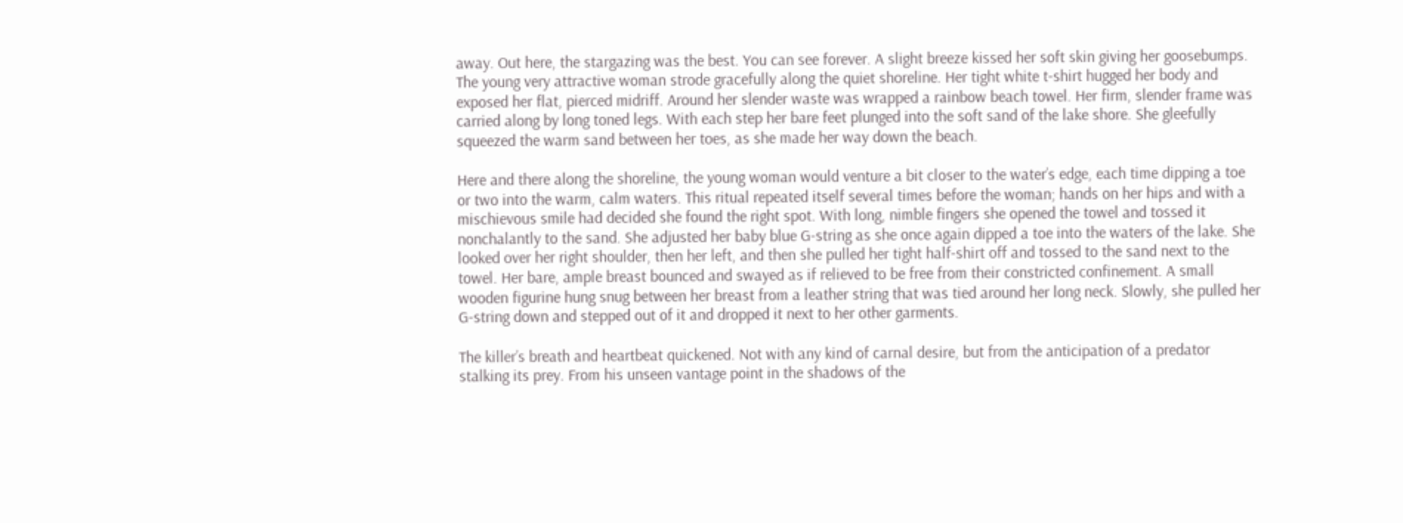away. Out here, the stargazing was the best. You can see forever. A slight breeze kissed her soft skin giving her goosebumps. The young very attractive woman strode gracefully along the quiet shoreline. Her tight white t-shirt hugged her body and exposed her flat, pierced midriff. Around her slender waste was wrapped a rainbow beach towel. Her firm, slender frame was carried along by long toned legs. With each step her bare feet plunged into the soft sand of the lake shore. She gleefully squeezed the warm sand between her toes, as she made her way down the beach.

Here and there along the shoreline, the young woman would venture a bit closer to the water’s edge, each time dipping a toe or two into the warm, calm waters. This ritual repeated itself several times before the woman; hands on her hips and with a mischievous smile had decided she found the right spot. With long, nimble fingers she opened the towel and tossed it nonchalantly to the sand. She adjusted her baby blue G-string as she once again dipped a toe into the waters of the lake. She looked over her right shoulder, then her left, and then she pulled her tight half-shirt off and tossed to the sand next to the towel. Her bare, ample breast bounced and swayed as if relieved to be free from their constricted confinement. A small wooden figurine hung snug between her breast from a leather string that was tied around her long neck. Slowly, she pulled her G-string down and stepped out of it and dropped it next to her other garments.

The killer’s breath and heartbeat quickened. Not with any kind of carnal desire, but from the anticipation of a predator stalking its prey. From his unseen vantage point in the shadows of the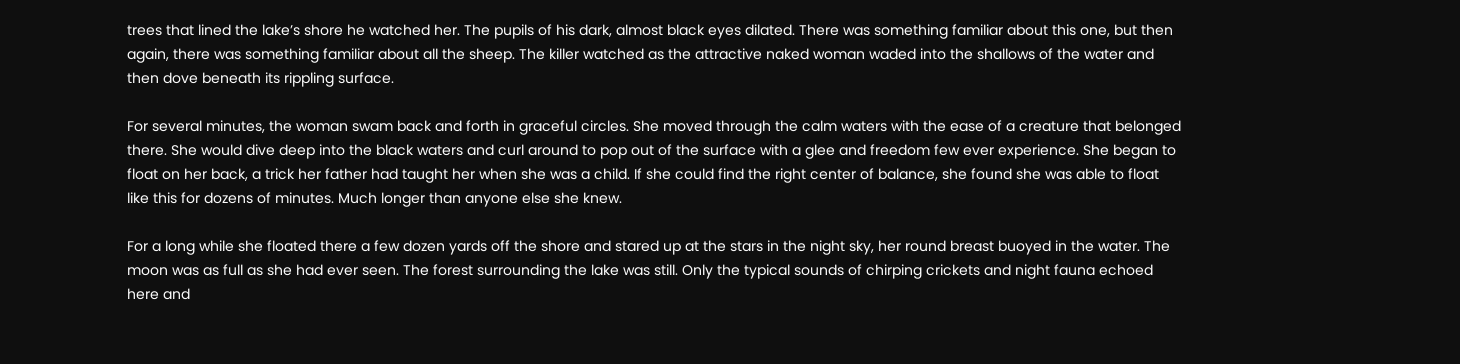trees that lined the lake’s shore he watched her. The pupils of his dark, almost black eyes dilated. There was something familiar about this one, but then again, there was something familiar about all the sheep. The killer watched as the attractive naked woman waded into the shallows of the water and then dove beneath its rippling surface.

For several minutes, the woman swam back and forth in graceful circles. She moved through the calm waters with the ease of a creature that belonged there. She would dive deep into the black waters and curl around to pop out of the surface with a glee and freedom few ever experience. She began to float on her back, a trick her father had taught her when she was a child. If she could find the right center of balance, she found she was able to float like this for dozens of minutes. Much longer than anyone else she knew.

For a long while she floated there a few dozen yards off the shore and stared up at the stars in the night sky, her round breast buoyed in the water. The moon was as full as she had ever seen. The forest surrounding the lake was still. Only the typical sounds of chirping crickets and night fauna echoed here and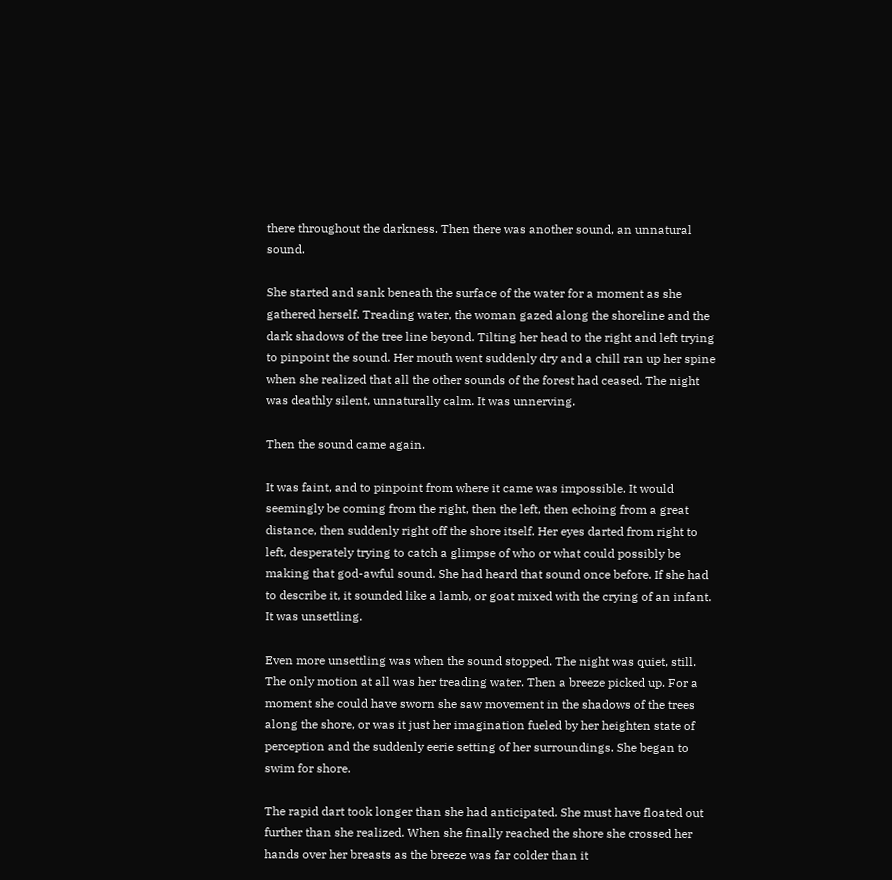there throughout the darkness. Then there was another sound, an unnatural sound.

She started and sank beneath the surface of the water for a moment as she gathered herself. Treading water, the woman gazed along the shoreline and the dark shadows of the tree line beyond. Tilting her head to the right and left trying to pinpoint the sound. Her mouth went suddenly dry and a chill ran up her spine when she realized that all the other sounds of the forest had ceased. The night was deathly silent, unnaturally calm. It was unnerving.

Then the sound came again.

It was faint, and to pinpoint from where it came was impossible. It would seemingly be coming from the right, then the left, then echoing from a great distance, then suddenly right off the shore itself. Her eyes darted from right to left, desperately trying to catch a glimpse of who or what could possibly be making that god-awful sound. She had heard that sound once before. If she had to describe it, it sounded like a lamb, or goat mixed with the crying of an infant. It was unsettling.

Even more unsettling was when the sound stopped. The night was quiet, still. The only motion at all was her treading water. Then a breeze picked up. For a moment she could have sworn she saw movement in the shadows of the trees along the shore, or was it just her imagination fueled by her heighten state of perception and the suddenly eerie setting of her surroundings. She began to swim for shore.

The rapid dart took longer than she had anticipated. She must have floated out further than she realized. When she finally reached the shore she crossed her hands over her breasts as the breeze was far colder than it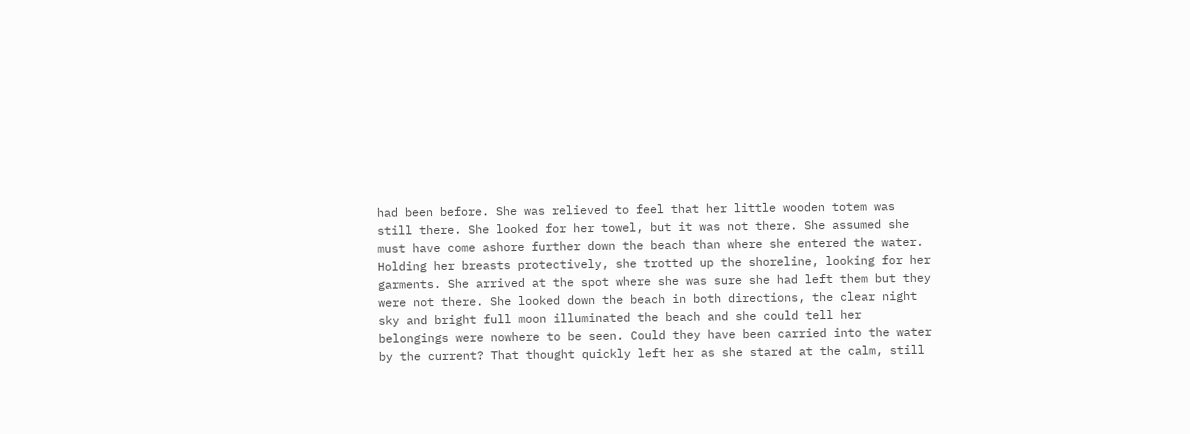had been before. She was relieved to feel that her little wooden totem was still there. She looked for her towel, but it was not there. She assumed she must have come ashore further down the beach than where she entered the water. Holding her breasts protectively, she trotted up the shoreline, looking for her garments. She arrived at the spot where she was sure she had left them but they were not there. She looked down the beach in both directions, the clear night sky and bright full moon illuminated the beach and she could tell her belongings were nowhere to be seen. Could they have been carried into the water by the current? That thought quickly left her as she stared at the calm, still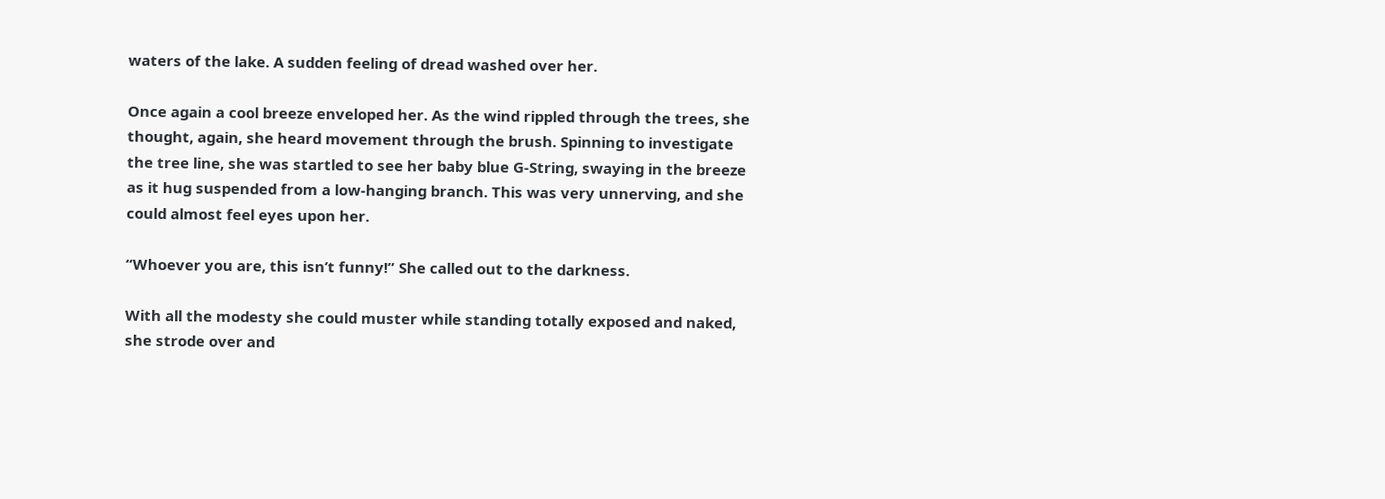waters of the lake. A sudden feeling of dread washed over her.

Once again a cool breeze enveloped her. As the wind rippled through the trees, she thought, again, she heard movement through the brush. Spinning to investigate the tree line, she was startled to see her baby blue G-String, swaying in the breeze as it hug suspended from a low-hanging branch. This was very unnerving, and she could almost feel eyes upon her.

“Whoever you are, this isn’t funny!” She called out to the darkness.

With all the modesty she could muster while standing totally exposed and naked, she strode over and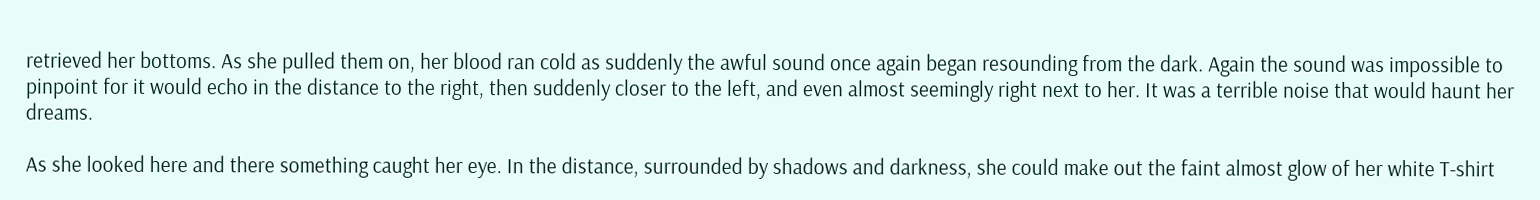retrieved her bottoms. As she pulled them on, her blood ran cold as suddenly the awful sound once again began resounding from the dark. Again the sound was impossible to pinpoint for it would echo in the distance to the right, then suddenly closer to the left, and even almost seemingly right next to her. It was a terrible noise that would haunt her dreams.

As she looked here and there something caught her eye. In the distance, surrounded by shadows and darkness, she could make out the faint almost glow of her white T-shirt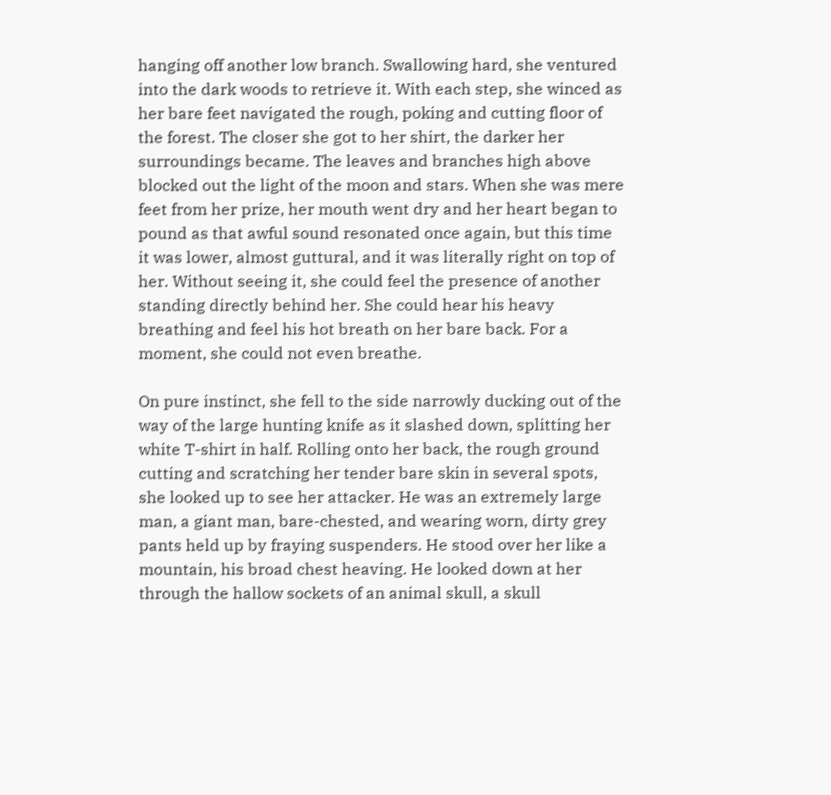hanging off another low branch. Swallowing hard, she ventured into the dark woods to retrieve it. With each step, she winced as her bare feet navigated the rough, poking and cutting floor of the forest. The closer she got to her shirt, the darker her surroundings became. The leaves and branches high above blocked out the light of the moon and stars. When she was mere feet from her prize, her mouth went dry and her heart began to pound as that awful sound resonated once again, but this time it was lower, almost guttural, and it was literally right on top of her. Without seeing it, she could feel the presence of another standing directly behind her. She could hear his heavy breathing and feel his hot breath on her bare back. For a moment, she could not even breathe.

On pure instinct, she fell to the side narrowly ducking out of the way of the large hunting knife as it slashed down, splitting her white T-shirt in half. Rolling onto her back, the rough ground cutting and scratching her tender bare skin in several spots, she looked up to see her attacker. He was an extremely large man, a giant man, bare-chested, and wearing worn, dirty grey pants held up by fraying suspenders. He stood over her like a mountain, his broad chest heaving. He looked down at her through the hallow sockets of an animal skull, a skull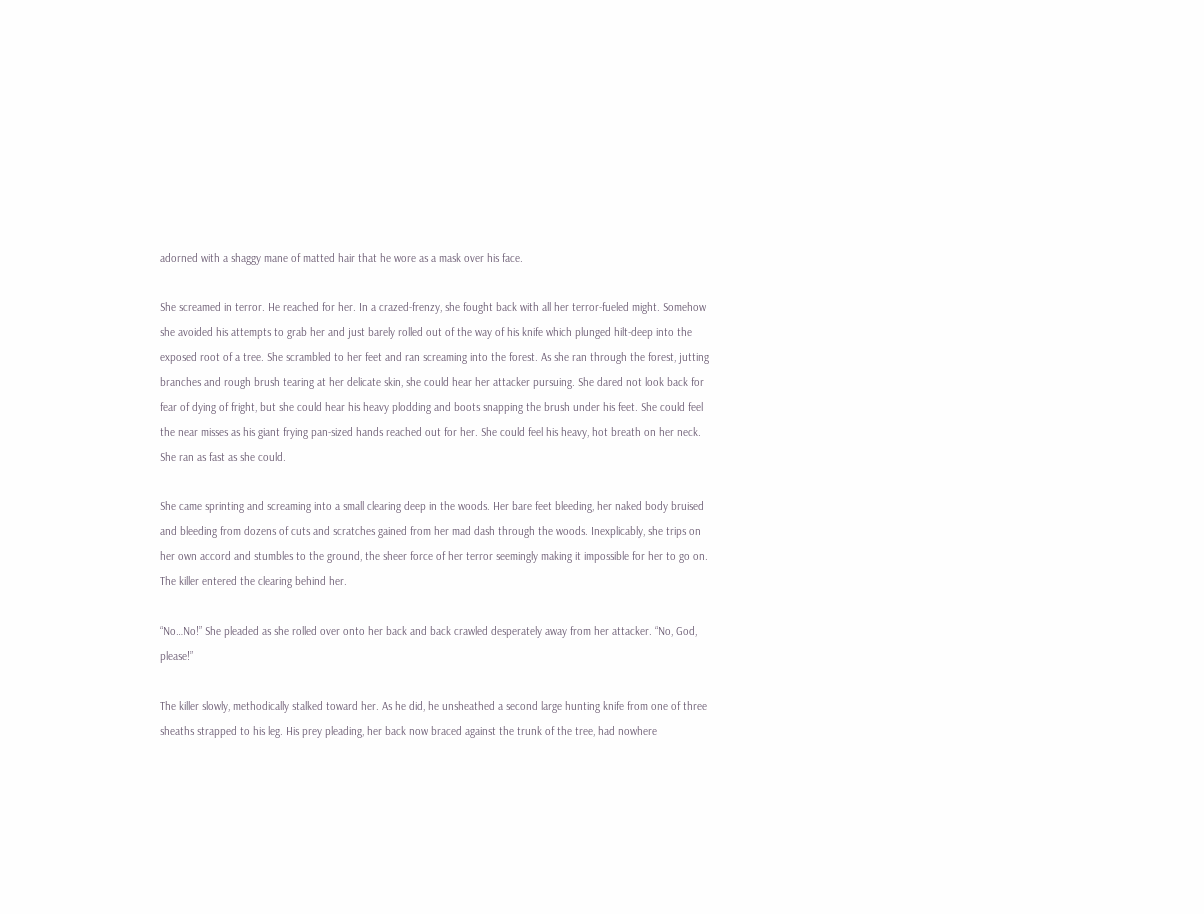adorned with a shaggy mane of matted hair that he wore as a mask over his face.

She screamed in terror. He reached for her. In a crazed-frenzy, she fought back with all her terror-fueled might. Somehow she avoided his attempts to grab her and just barely rolled out of the way of his knife which plunged hilt-deep into the exposed root of a tree. She scrambled to her feet and ran screaming into the forest. As she ran through the forest, jutting branches and rough brush tearing at her delicate skin, she could hear her attacker pursuing. She dared not look back for fear of dying of fright, but she could hear his heavy plodding and boots snapping the brush under his feet. She could feel the near misses as his giant frying pan-sized hands reached out for her. She could feel his heavy, hot breath on her neck. She ran as fast as she could.

She came sprinting and screaming into a small clearing deep in the woods. Her bare feet bleeding, her naked body bruised and bleeding from dozens of cuts and scratches gained from her mad dash through the woods. Inexplicably, she trips on her own accord and stumbles to the ground, the sheer force of her terror seemingly making it impossible for her to go on. The killer entered the clearing behind her.

“No…No!” She pleaded as she rolled over onto her back and back crawled desperately away from her attacker. “No, God, please!”

The killer slowly, methodically stalked toward her. As he did, he unsheathed a second large hunting knife from one of three sheaths strapped to his leg. His prey pleading, her back now braced against the trunk of the tree, had nowhere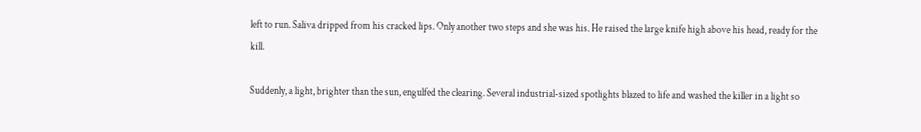left to run. Saliva dripped from his cracked lips. Only another two steps and she was his. He raised the large knife high above his head, ready for the kill.

Suddenly, a light, brighter than the sun, engulfed the clearing. Several industrial-sized spotlights blazed to life and washed the killer in a light so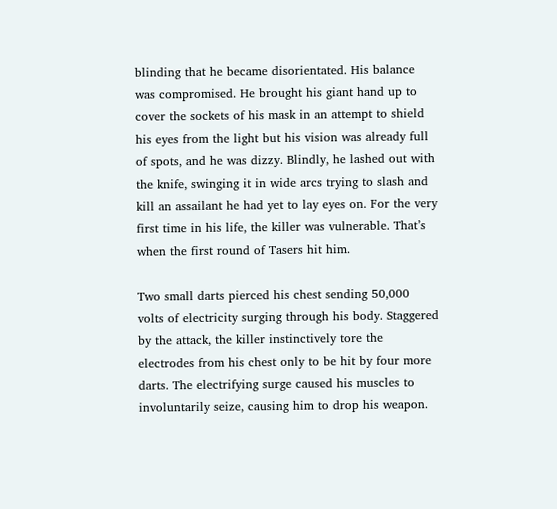blinding that he became disorientated. His balance was compromised. He brought his giant hand up to cover the sockets of his mask in an attempt to shield his eyes from the light but his vision was already full of spots, and he was dizzy. Blindly, he lashed out with the knife, swinging it in wide arcs trying to slash and kill an assailant he had yet to lay eyes on. For the very first time in his life, the killer was vulnerable. That’s when the first round of Tasers hit him.

Two small darts pierced his chest sending 50,000 volts of electricity surging through his body. Staggered by the attack, the killer instinctively tore the electrodes from his chest only to be hit by four more darts. The electrifying surge caused his muscles to involuntarily seize, causing him to drop his weapon.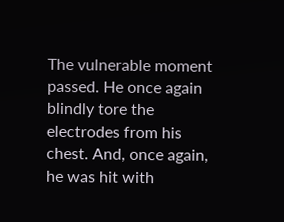The vulnerable moment passed. He once again blindly tore the electrodes from his chest. And, once again, he was hit with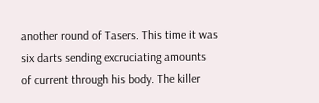another round of Tasers. This time it was six darts sending excruciating amounts of current through his body. The killer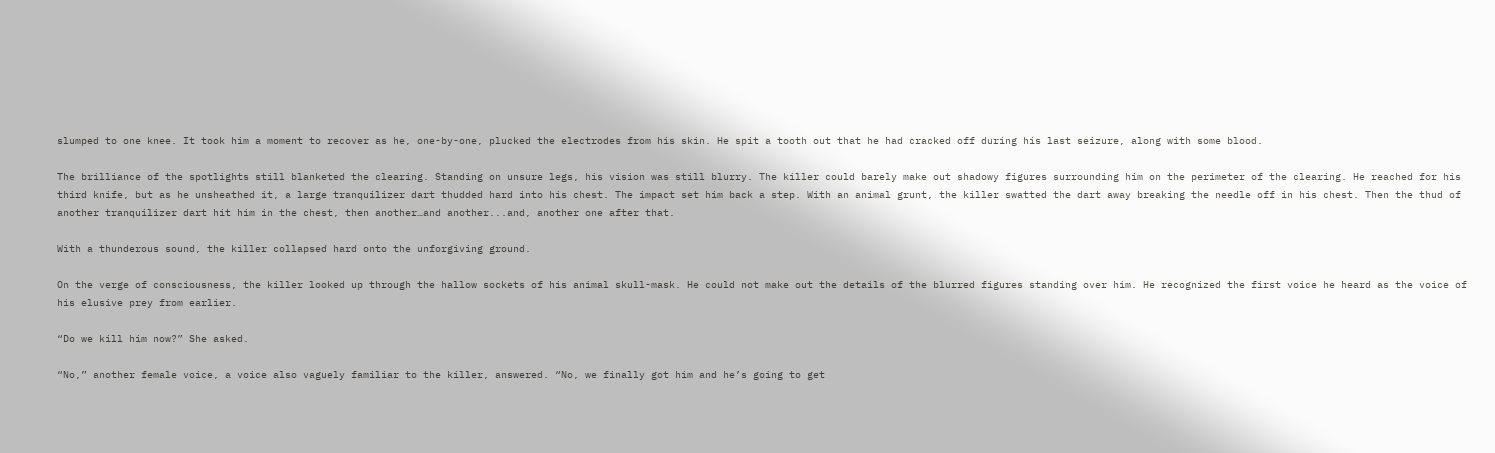slumped to one knee. It took him a moment to recover as he, one-by-one, plucked the electrodes from his skin. He spit a tooth out that he had cracked off during his last seizure, along with some blood.

The brilliance of the spotlights still blanketed the clearing. Standing on unsure legs, his vision was still blurry. The killer could barely make out shadowy figures surrounding him on the perimeter of the clearing. He reached for his third knife, but as he unsheathed it, a large tranquilizer dart thudded hard into his chest. The impact set him back a step. With an animal grunt, the killer swatted the dart away breaking the needle off in his chest. Then the thud of another tranquilizer dart hit him in the chest, then another…and another...and, another one after that.

With a thunderous sound, the killer collapsed hard onto the unforgiving ground.

On the verge of consciousness, the killer looked up through the hallow sockets of his animal skull-mask. He could not make out the details of the blurred figures standing over him. He recognized the first voice he heard as the voice of his elusive prey from earlier.

“Do we kill him now?” She asked.

“No,” another female voice, a voice also vaguely familiar to the killer, answered. “No, we finally got him and he’s going to get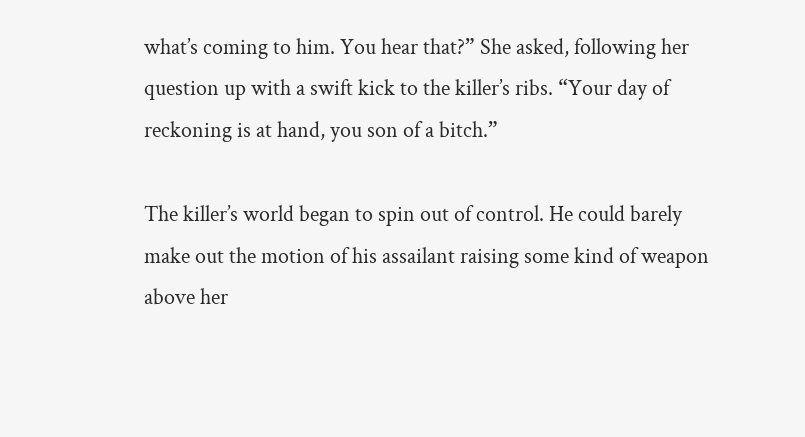what’s coming to him. You hear that?” She asked, following her question up with a swift kick to the killer’s ribs. “Your day of reckoning is at hand, you son of a bitch.”

The killer’s world began to spin out of control. He could barely make out the motion of his assailant raising some kind of weapon above her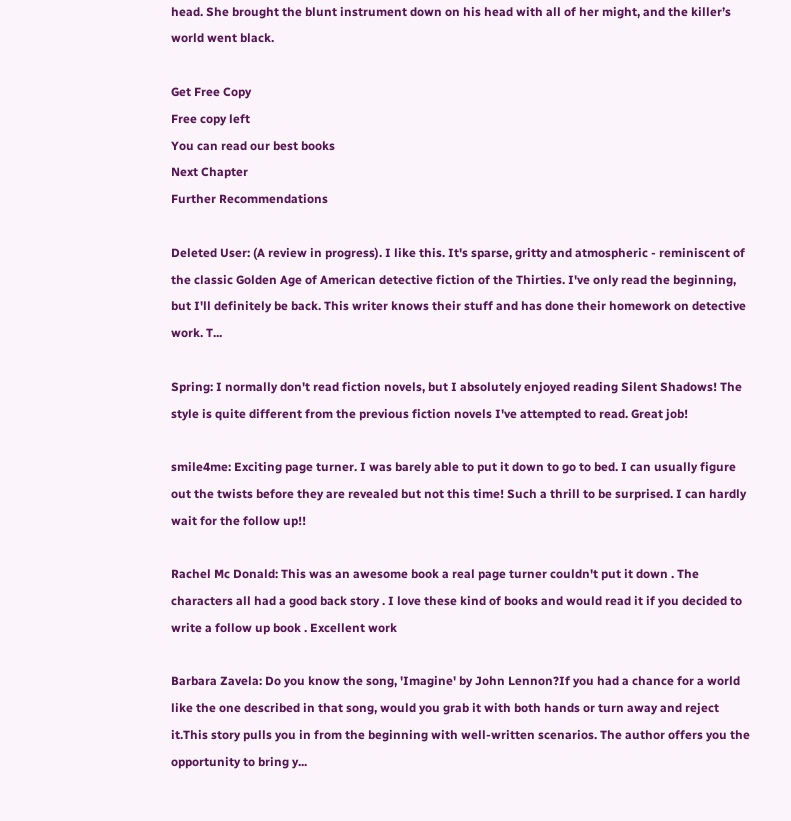head. She brought the blunt instrument down on his head with all of her might, and the killer’s world went black.

Get Free Copy
Free copy left
You can read our best books
Next Chapter
Further Recommendations

Deleted User: (A review in progress). I like this. It's sparse, gritty and atmospheric - reminiscent of the classic Golden Age of American detective fiction of the Thirties. I've only read the beginning, but I'll definitely be back. This writer knows their stuff and has done their homework on detective work. T...

Spring: I normally don't read fiction novels, but I absolutely enjoyed reading Silent Shadows! The style is quite different from the previous fiction novels I've attempted to read. Great job!

smile4me: Exciting page turner. I was barely able to put it down to go to bed. I can usually figure out the twists before they are revealed but not this time! Such a thrill to be surprised. I can hardly wait for the follow up!!

Rachel Mc Donald: This was an awesome book a real page turner couldn't put it down . The characters all had a good back story . I love these kind of books and would read it if you decided to write a follow up book . Excellent work

Barbara Zavela: Do you know the song, 'Imagine' by John Lennon?If you had a chance for a world like the one described in that song, would you grab it with both hands or turn away and reject it.This story pulls you in from the beginning with well-written scenarios. The author offers you the opportunity to bring y...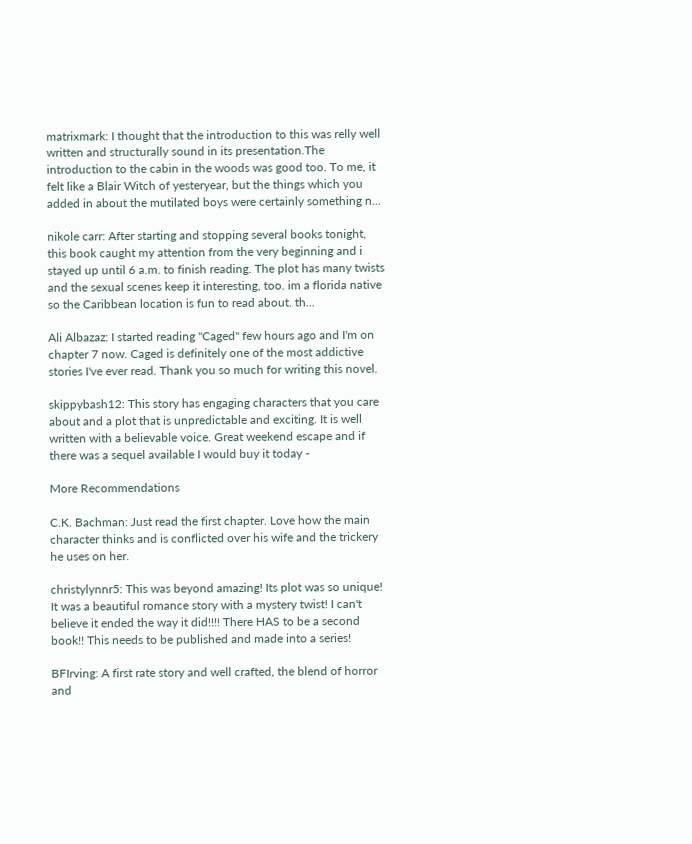matrixmark: I thought that the introduction to this was relly well written and structurally sound in its presentation.The introduction to the cabin in the woods was good too. To me, it felt like a Blair Witch of yesteryear, but the things which you added in about the mutilated boys were certainly something n...

nikole carr: After starting and stopping several books tonight, this book caught my attention from the very beginning and i stayed up until 6 a.m. to finish reading. The plot has many twists and the sexual scenes keep it interesting, too. im a florida native so the Caribbean location is fun to read about. th...

Ali Albazaz: I started reading "Caged" few hours ago and I'm on chapter 7 now. Caged is definitely one of the most addictive stories I've ever read. Thank you so much for writing this novel.

skippybash12: This story has engaging characters that you care about and a plot that is unpredictable and exciting. It is well written with a believable voice. Great weekend escape and if there was a sequel available I would buy it today -

More Recommendations

C.K. Bachman: Just read the first chapter. Love how the main character thinks and is conflicted over his wife and the trickery he uses on her.

christylynnr5: This was beyond amazing! Its plot was so unique! It was a beautiful romance story with a mystery twist! I can't believe it ended the way it did!!!! There HAS to be a second book!! This needs to be published and made into a series!

BFIrving: A first rate story and well crafted, the blend of horror and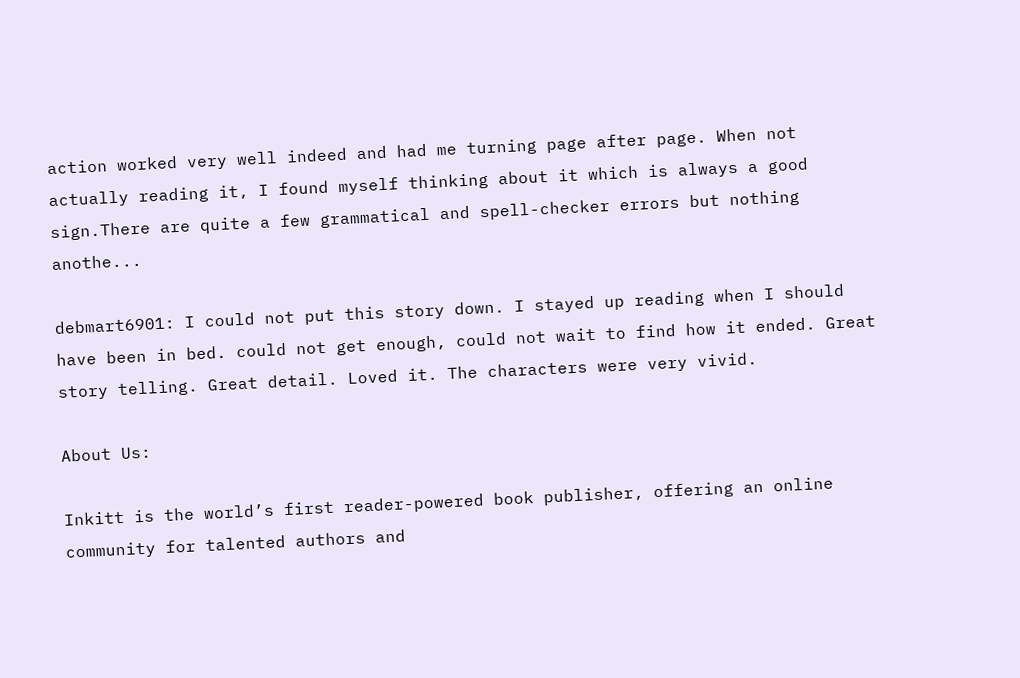action worked very well indeed and had me turning page after page. When not actually reading it, I found myself thinking about it which is always a good sign.There are quite a few grammatical and spell-checker errors but nothing anothe...

debmart6901: I could not put this story down. I stayed up reading when I should have been in bed. could not get enough, could not wait to find how it ended. Great story telling. Great detail. Loved it. The characters were very vivid.

About Us:

Inkitt is the world’s first reader-powered book publisher, offering an online community for talented authors and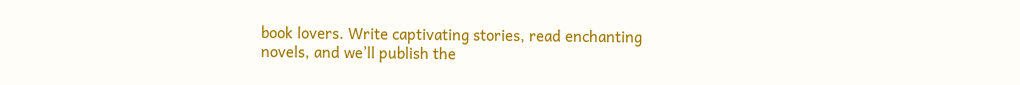book lovers. Write captivating stories, read enchanting novels, and we’ll publish the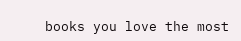books you love the most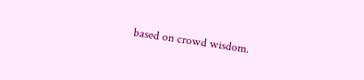based on crowd wisdom.